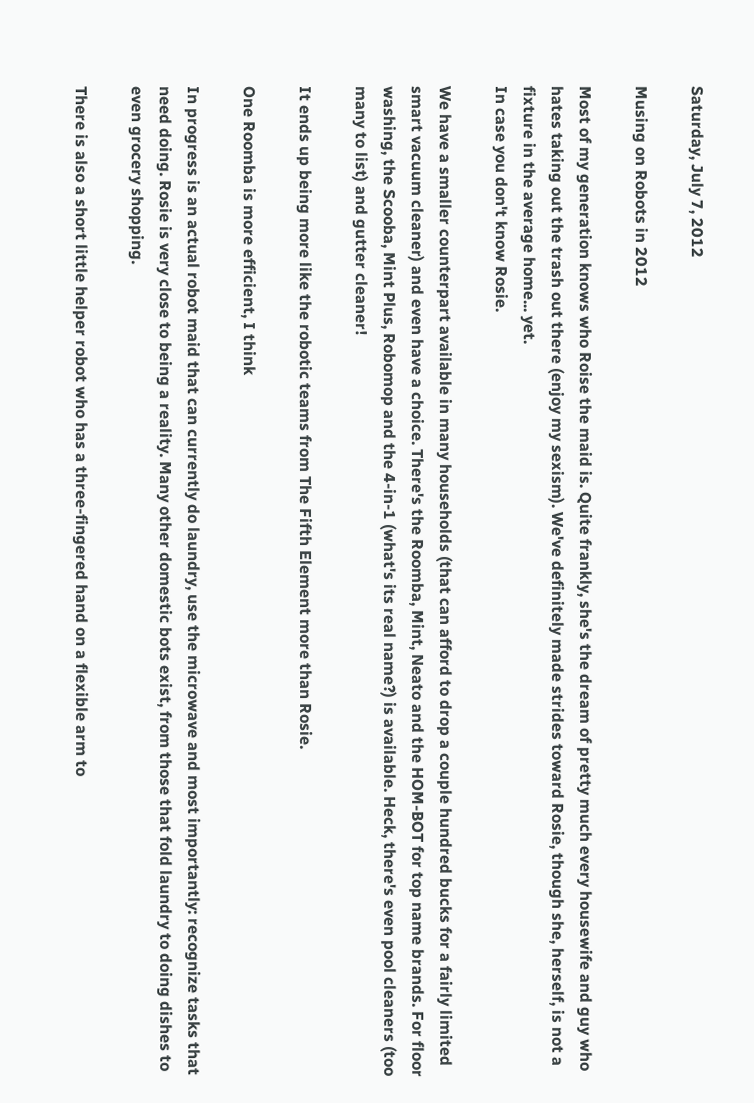Saturday, July 7, 2012

Musing on Robots in 2012

Most of my generation knows who Roise the maid is. Quite frankly, she's the dream of pretty much every housewife and guy who hates taking out the trash out there (enjoy my sexism). We've definitely made strides toward Rosie, though she, herself, is not a fixture in the average home... yet.
In case you don't know Rosie.

We have a smaller counterpart available in many households (that can afford to drop a couple hundred bucks for a fairly limited smart vacuum cleaner) and even have a choice. There's the Roomba, Mint, Neato and the HOM-BOT for top name brands. For floor washing, the Scooba, Mint Plus, Robomop and the 4-in-1 (what's its real name?) is available. Heck, there's even pool cleaners (too many to list) and gutter cleaner!

It ends up being more like the robotic teams from The Fifth Element more than Rosie.

One Roomba is more efficient, I think

In progress is an actual robot maid that can currently do laundry, use the microwave and most importantly: recognize tasks that need doing. Rosie is very close to being a reality. Many other domestic bots exist, from those that fold laundry to doing dishes to even grocery shopping.

There is also a short little helper robot who has a three-fingered hand on a flexible arm to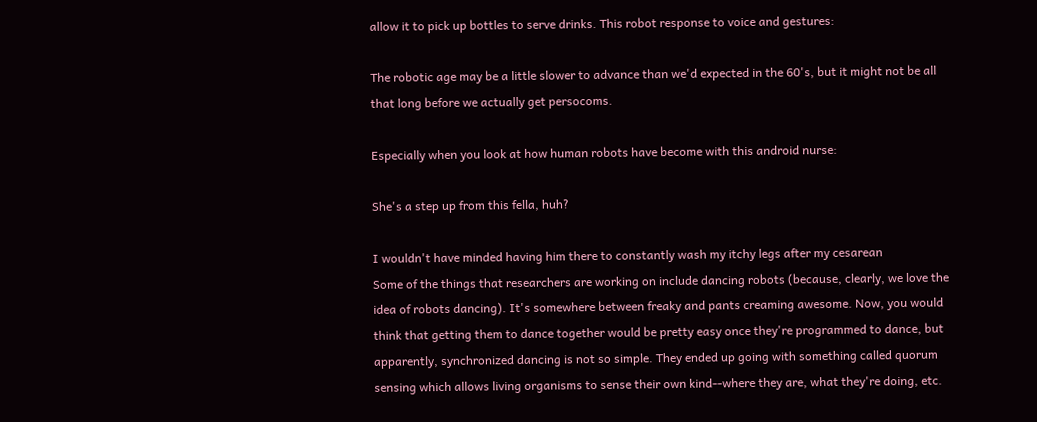allow it to pick up bottles to serve drinks. This robot response to voice and gestures:

The robotic age may be a little slower to advance than we'd expected in the 60's, but it might not be all that long before we actually get persocoms.

Especially when you look at how human robots have become with this android nurse:

She's a step up from this fella, huh?

I wouldn't have minded having him there to constantly wash my itchy legs after my cesarean
Some of the things that researchers are working on include dancing robots (because, clearly, we love the idea of robots dancing). It's somewhere between freaky and pants creaming awesome. Now, you would think that getting them to dance together would be pretty easy once they're programmed to dance, but apparently, synchronized dancing is not so simple. They ended up going with something called quorum sensing which allows living organisms to sense their own kind--where they are, what they're doing, etc.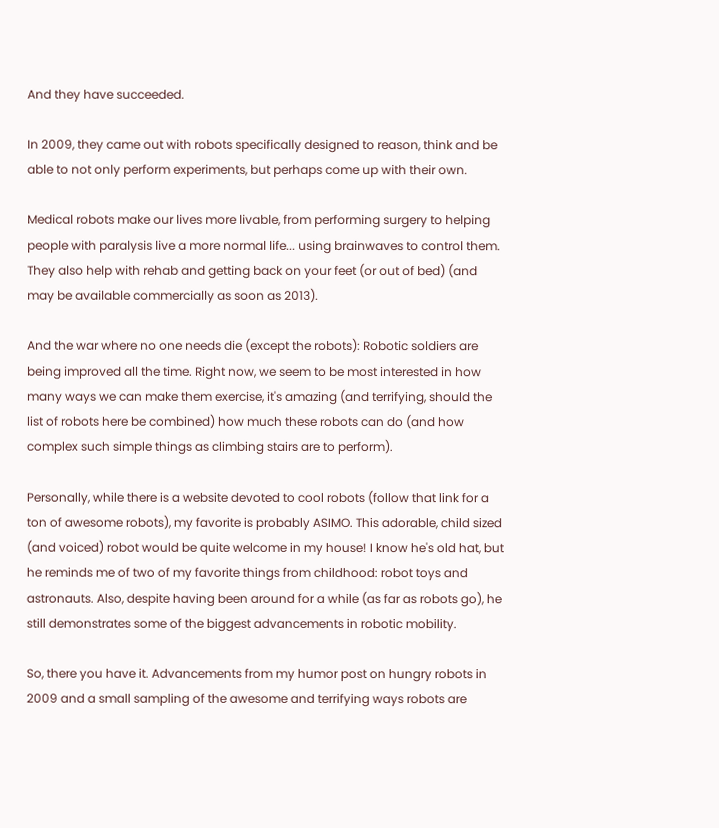And they have succeeded.

In 2009, they came out with robots specifically designed to reason, think and be able to not only perform experiments, but perhaps come up with their own.

Medical robots make our lives more livable, from performing surgery to helping people with paralysis live a more normal life... using brainwaves to control them. They also help with rehab and getting back on your feet (or out of bed) (and may be available commercially as soon as 2013).

And the war where no one needs die (except the robots): Robotic soldiers are being improved all the time. Right now, we seem to be most interested in how many ways we can make them exercise, it's amazing (and terrifying, should the list of robots here be combined) how much these robots can do (and how complex such simple things as climbing stairs are to perform).

Personally, while there is a website devoted to cool robots (follow that link for a ton of awesome robots), my favorite is probably ASIMO. This adorable, child sized (and voiced) robot would be quite welcome in my house! I know he's old hat, but he reminds me of two of my favorite things from childhood: robot toys and astronauts. Also, despite having been around for a while (as far as robots go), he still demonstrates some of the biggest advancements in robotic mobility.

So, there you have it. Advancements from my humor post on hungry robots in 2009 and a small sampling of the awesome and terrifying ways robots are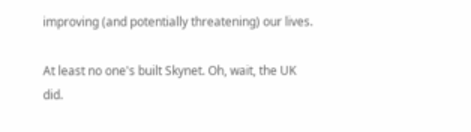improving (and potentially threatening) our lives.

At least no one's built Skynet. Oh, wait, the UK did.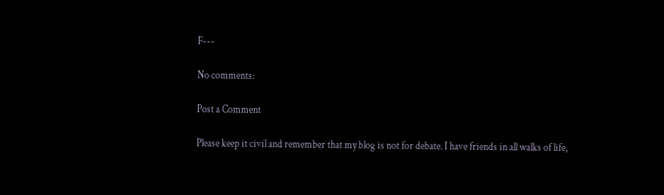F---

No comments:

Post a Comment

Please keep it civil and remember that my blog is not for debate. I have friends in all walks of life,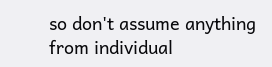so don't assume anything from individual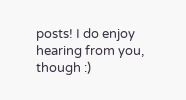posts! I do enjoy hearing from you, though :)